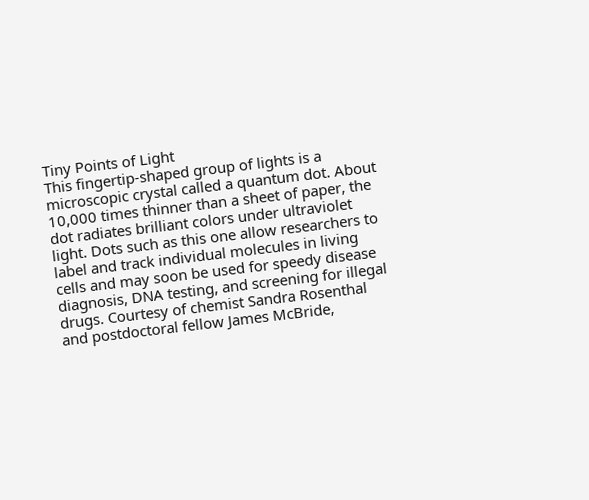Tiny Points of Light
This fingertip-shaped group of lights is a microscopic crystal called a quantum dot. About 10,000 times thinner than a sheet of paper, the dot radiates brilliant colors under ultraviolet light. Dots such as this one allow researchers to label and track individual molecules in living cells and may soon be used for speedy disease diagnosis, DNA testing, and screening for illegal drugs. Courtesy of chemist Sandra Rosenthal and postdoctoral fellow James McBride,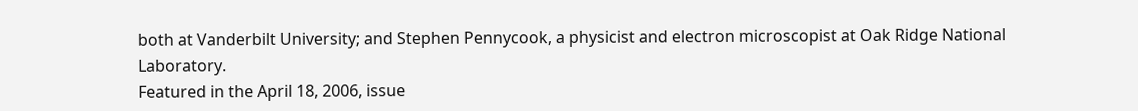both at Vanderbilt University; and Stephen Pennycook, a physicist and electron microscopist at Oak Ridge National Laboratory.
Featured in the April 18, 2006, issue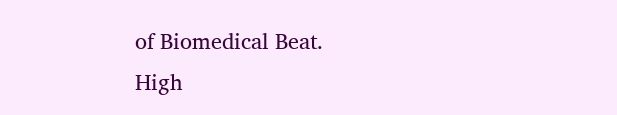of Biomedical Beat.
High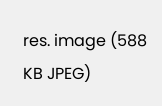res. image (588 KB JPEG)